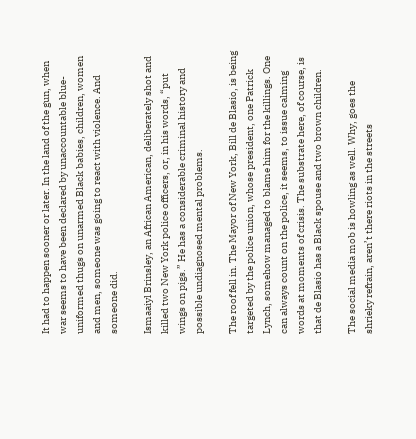It had to happen sooner or later. In the land of the gun, when war seems to have been declared by unaccountable blue-uniformed thugs on unarmed Black babies, children, women and men, someone was going to react with violence. And someone did.

Ismaaiyl Brinsley, an African American, deliberately shot and killed two New York police officers, or, in his words, “put wings on pigs.” He has a considerable criminal history and possible undiagnosed mental problems.

The roof fell in. The Mayor of New York, Bill de Blasio, is being targeted by the police union, whose president, one Patrick Lynch, somehow managed to blame him for the killings. One can always count on the police, it seems, to issue calming words at moments of crisis. The substrate here, of course, is that de Blasio has a Black spouse and two brown children.

The social media mob is howling as well. Why, goes the shrieky refrain, aren’t there riots in the streets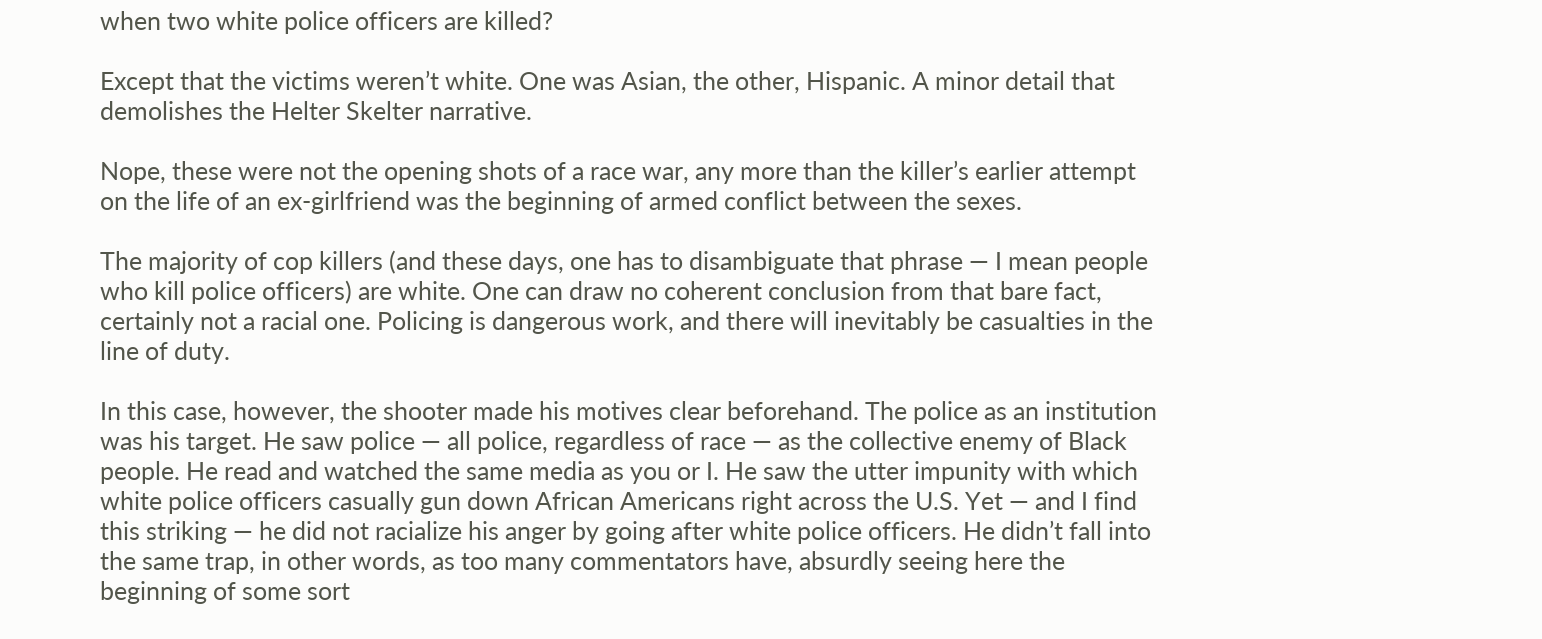when two white police officers are killed?

Except that the victims weren’t white. One was Asian, the other, Hispanic. A minor detail that demolishes the Helter Skelter narrative.

Nope, these were not the opening shots of a race war, any more than the killer’s earlier attempt on the life of an ex-girlfriend was the beginning of armed conflict between the sexes.

The majority of cop killers (and these days, one has to disambiguate that phrase — I mean people who kill police officers) are white. One can draw no coherent conclusion from that bare fact, certainly not a racial one. Policing is dangerous work, and there will inevitably be casualties in the line of duty.

In this case, however, the shooter made his motives clear beforehand. The police as an institution was his target. He saw police — all police, regardless of race — as the collective enemy of Black people. He read and watched the same media as you or I. He saw the utter impunity with which white police officers casually gun down African Americans right across the U.S. Yet — and I find this striking — he did not racialize his anger by going after white police officers. He didn’t fall into the same trap, in other words, as too many commentators have, absurdly seeing here the beginning of some sort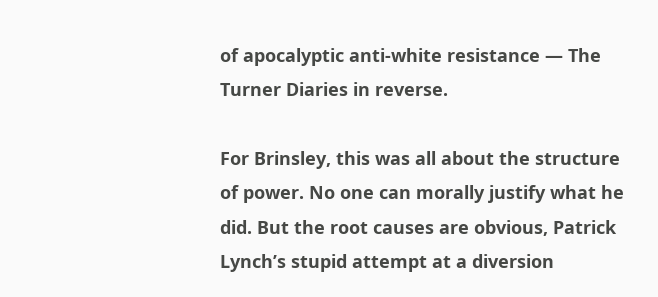of apocalyptic anti-white resistance — The Turner Diaries in reverse.

For Brinsley, this was all about the structure of power. No one can morally justify what he did. But the root causes are obvious, Patrick Lynch’s stupid attempt at a diversion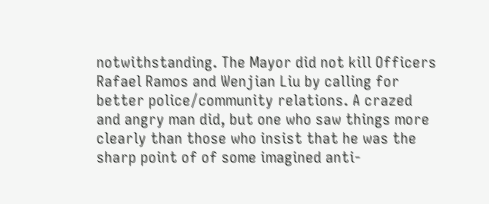notwithstanding. The Mayor did not kill Officers Rafael Ramos and Wenjian Liu by calling for better police/community relations. A crazed and angry man did, but one who saw things more clearly than those who insist that he was the sharp point of of some imagined anti-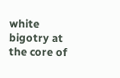white bigotry at the core of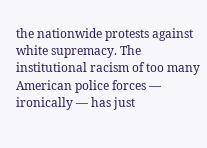the nationwide protests against white supremacy. The institutional racism of too many American police forces — ironically — has just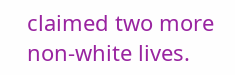claimed two more non-white lives.